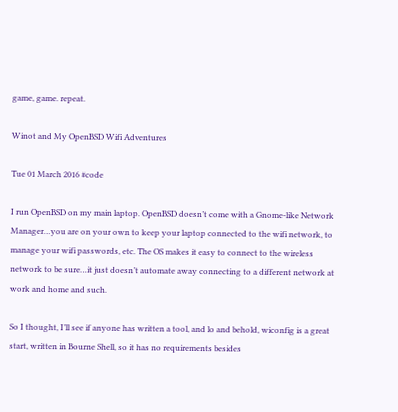game, game. repeat.

Winot and My OpenBSD Wifi Adventures

Tue 01 March 2016 #code

I run OpenBSD on my main laptop. OpenBSD doesn’t come with a Gnome-like Network Manager…you are on your own to keep your laptop connected to the wifi network, to manage your wifi passwords, etc. The OS makes it easy to connect to the wireless network to be sure…it just doesn’t automate away connecting to a different network at work and home and such.

So I thought, I’ll see if anyone has written a tool, and lo and behold, wiconfig is a great start, written in Bourne Shell, so it has no requirements besides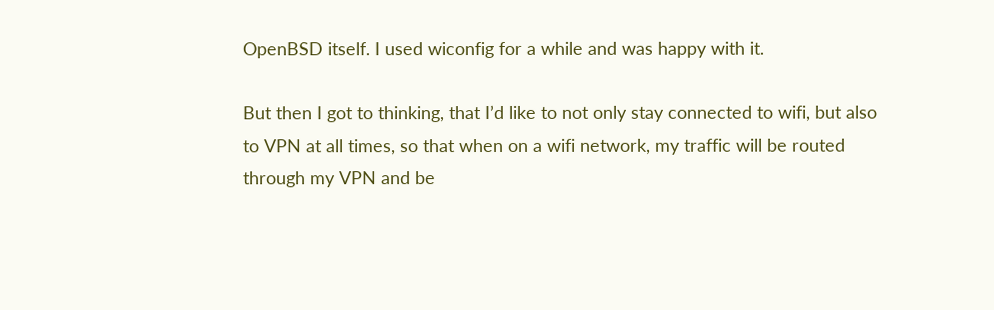OpenBSD itself. I used wiconfig for a while and was happy with it.

But then I got to thinking, that I’d like to not only stay connected to wifi, but also to VPN at all times, so that when on a wifi network, my traffic will be routed through my VPN and be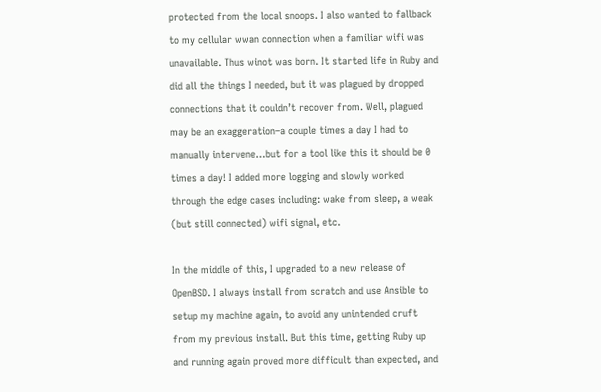protected from the local snoops. I also wanted to fallback to my cellular wwan connection when a familiar wifi was unavailable. Thus winot was born. It started life in Ruby and did all the things I needed, but it was plagued by dropped connections that it couldn’t recover from. Well, plagued may be an exaggeration–a couple times a day I had to manually intervene…but for a tool like this it should be 0 times a day! I added more logging and slowly worked through the edge cases including: wake from sleep, a weak (but still connected) wifi signal, etc.

In the middle of this, I upgraded to a new release of OpenBSD. I always install from scratch and use Ansible to setup my machine again, to avoid any unintended cruft from my previous install. But this time, getting Ruby up and running again proved more difficult than expected, and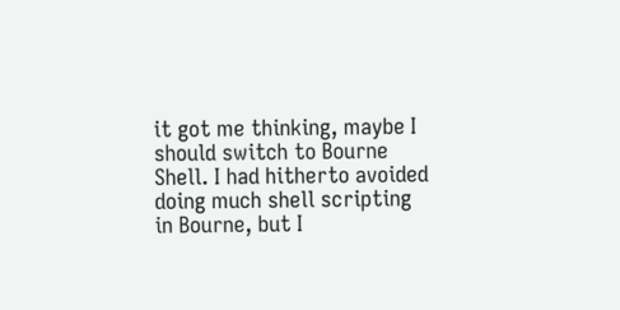it got me thinking, maybe I should switch to Bourne Shell. I had hitherto avoided doing much shell scripting in Bourne, but I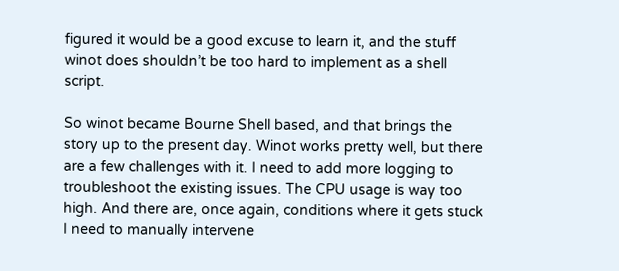figured it would be a good excuse to learn it, and the stuff winot does shouldn’t be too hard to implement as a shell script.

So winot became Bourne Shell based, and that brings the story up to the present day. Winot works pretty well, but there are a few challenges with it. I need to add more logging to troubleshoot the existing issues. The CPU usage is way too high. And there are, once again, conditions where it gets stuck I need to manually intervene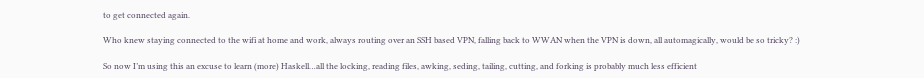to get connected again.

Who knew staying connected to the wifi at home and work, always routing over an SSH based VPN, falling back to WWAN when the VPN is down, all automagically, would be so tricky? :)

So now I’m using this an excuse to learn (more) Haskell…all the locking, reading files, awking, seding, tailing, cutting, and forking is probably much less efficient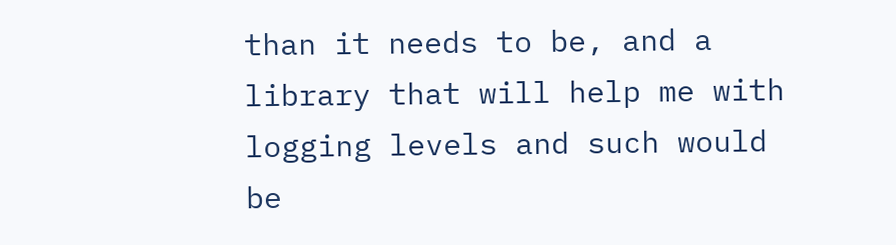than it needs to be, and a library that will help me with logging levels and such would be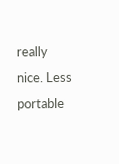really nice. Less portable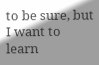to be sure, but I want to learn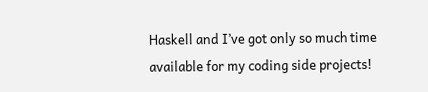Haskell and I’ve got only so much time available for my coding side projects!